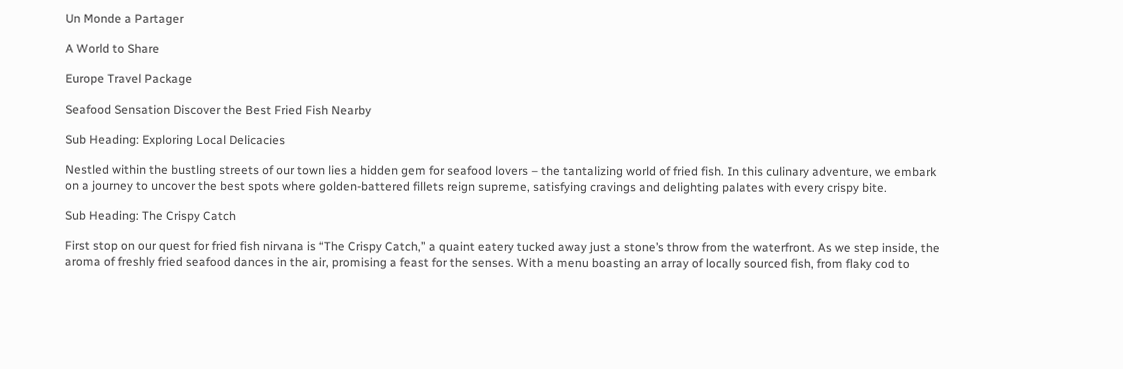Un Monde a Partager

A World to Share

Europe Travel Package

Seafood Sensation Discover the Best Fried Fish Nearby

Sub Heading: Exploring Local Delicacies

Nestled within the bustling streets of our town lies a hidden gem for seafood lovers – the tantalizing world of fried fish. In this culinary adventure, we embark on a journey to uncover the best spots where golden-battered fillets reign supreme, satisfying cravings and delighting palates with every crispy bite.

Sub Heading: The Crispy Catch

First stop on our quest for fried fish nirvana is “The Crispy Catch,” a quaint eatery tucked away just a stone’s throw from the waterfront. As we step inside, the aroma of freshly fried seafood dances in the air, promising a feast for the senses. With a menu boasting an array of locally sourced fish, from flaky cod to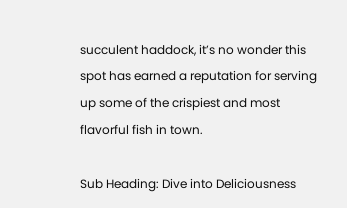succulent haddock, it’s no wonder this spot has earned a reputation for serving up some of the crispiest and most flavorful fish in town.

Sub Heading: Dive into Deliciousness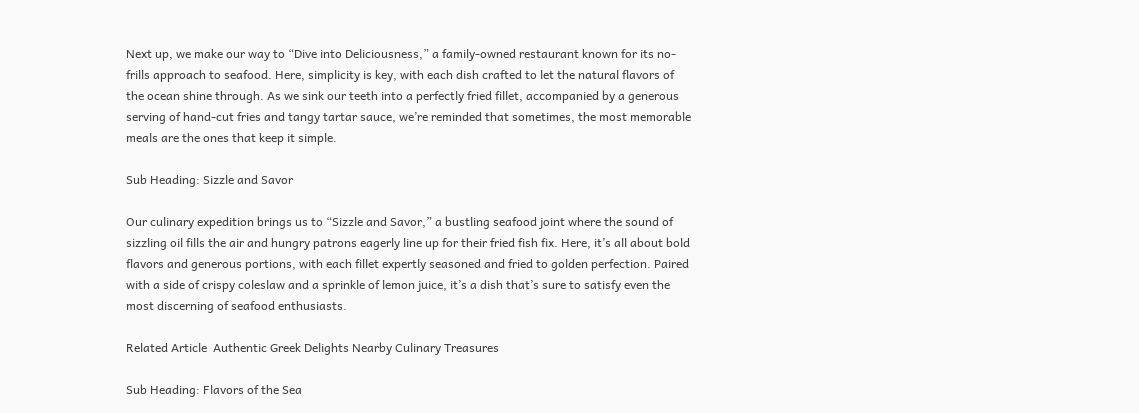Next up, we make our way to “Dive into Deliciousness,” a family-owned restaurant known for its no-frills approach to seafood. Here, simplicity is key, with each dish crafted to let the natural flavors of the ocean shine through. As we sink our teeth into a perfectly fried fillet, accompanied by a generous serving of hand-cut fries and tangy tartar sauce, we’re reminded that sometimes, the most memorable meals are the ones that keep it simple.

Sub Heading: Sizzle and Savor

Our culinary expedition brings us to “Sizzle and Savor,” a bustling seafood joint where the sound of sizzling oil fills the air and hungry patrons eagerly line up for their fried fish fix. Here, it’s all about bold flavors and generous portions, with each fillet expertly seasoned and fried to golden perfection. Paired with a side of crispy coleslaw and a sprinkle of lemon juice, it’s a dish that’s sure to satisfy even the most discerning of seafood enthusiasts.

Related Article  Authentic Greek Delights Nearby Culinary Treasures

Sub Heading: Flavors of the Sea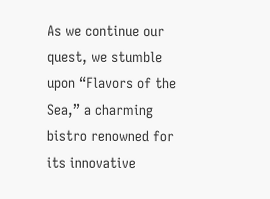As we continue our quest, we stumble upon “Flavors of the Sea,” a charming bistro renowned for its innovative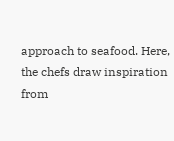approach to seafood. Here, the chefs draw inspiration from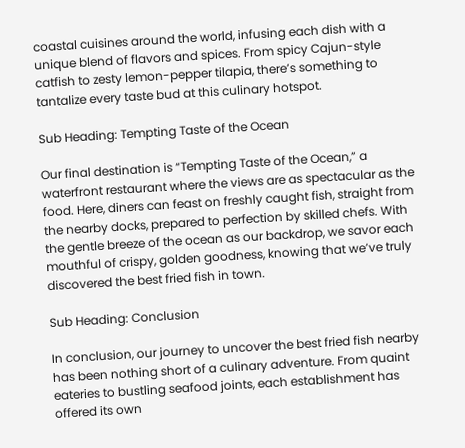coastal cuisines around the world, infusing each dish with a unique blend of flavors and spices. From spicy Cajun-style catfish to zesty lemon-pepper tilapia, there’s something to tantalize every taste bud at this culinary hotspot.

Sub Heading: Tempting Taste of the Ocean

Our final destination is “Tempting Taste of the Ocean,” a waterfront restaurant where the views are as spectacular as the food. Here, diners can feast on freshly caught fish, straight from the nearby docks, prepared to perfection by skilled chefs. With the gentle breeze of the ocean as our backdrop, we savor each mouthful of crispy, golden goodness, knowing that we’ve truly discovered the best fried fish in town.

Sub Heading: Conclusion

In conclusion, our journey to uncover the best fried fish nearby has been nothing short of a culinary adventure. From quaint eateries to bustling seafood joints, each establishment has offered its own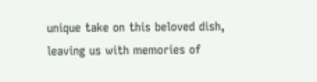unique take on this beloved dish, leaving us with memories of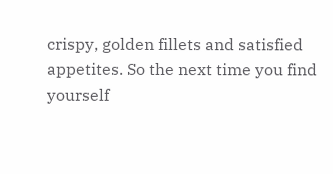crispy, golden fillets and satisfied appetites. So the next time you find yourself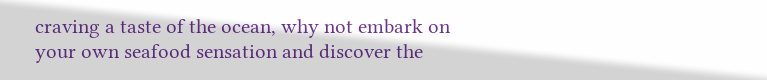craving a taste of the ocean, why not embark on your own seafood sensation and discover the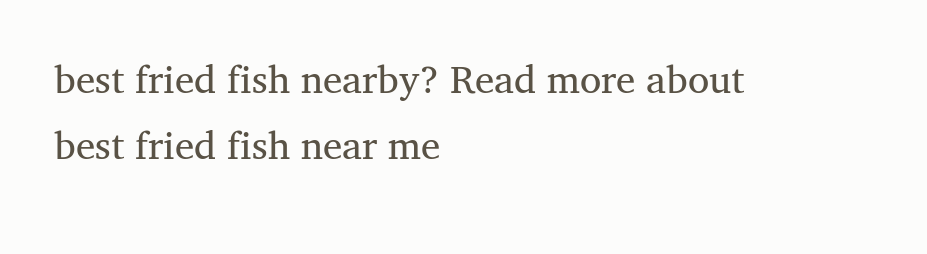best fried fish nearby? Read more about best fried fish near me